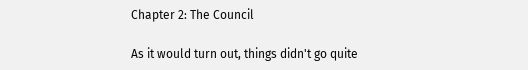Chapter 2: The Council

As it would turn out, things didn't go quite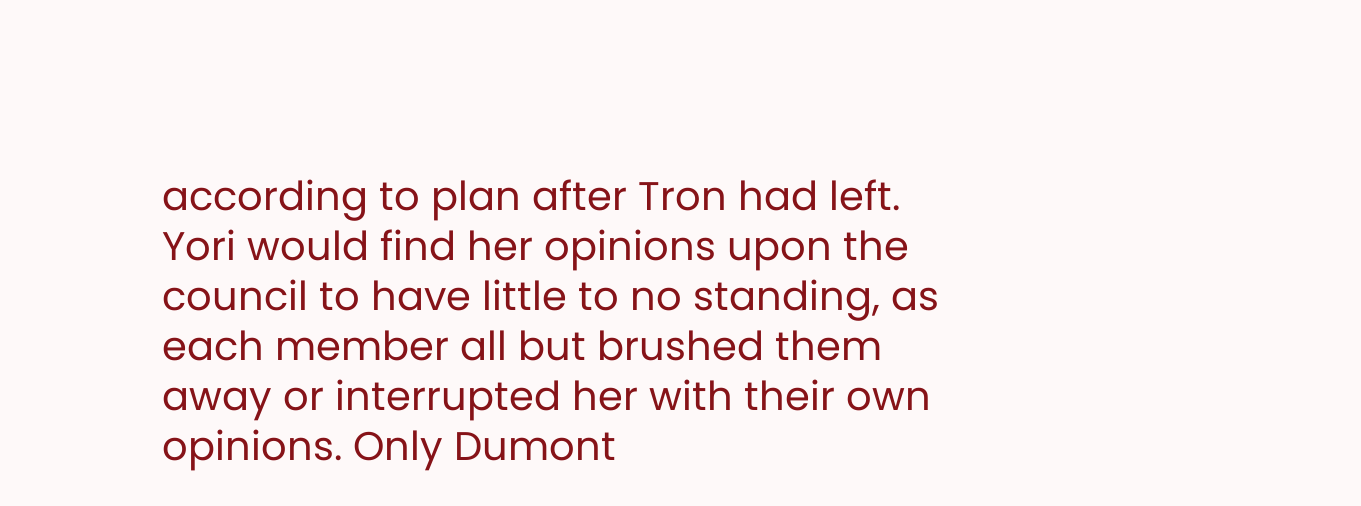according to plan after Tron had left. Yori would find her opinions upon the council to have little to no standing, as each member all but brushed them away or interrupted her with their own opinions. Only Dumont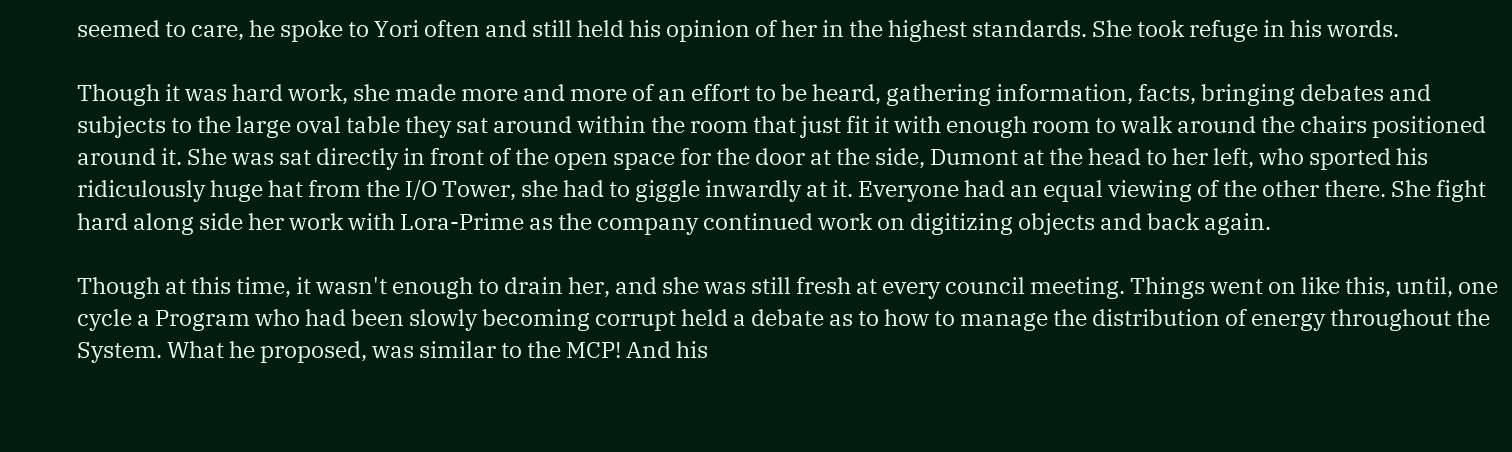seemed to care, he spoke to Yori often and still held his opinion of her in the highest standards. She took refuge in his words.

Though it was hard work, she made more and more of an effort to be heard, gathering information, facts, bringing debates and subjects to the large oval table they sat around within the room that just fit it with enough room to walk around the chairs positioned around it. She was sat directly in front of the open space for the door at the side, Dumont at the head to her left, who sported his ridiculously huge hat from the I/O Tower, she had to giggle inwardly at it. Everyone had an equal viewing of the other there. She fight hard along side her work with Lora-Prime as the company continued work on digitizing objects and back again.

Though at this time, it wasn't enough to drain her, and she was still fresh at every council meeting. Things went on like this, until, one cycle a Program who had been slowly becoming corrupt held a debate as to how to manage the distribution of energy throughout the System. What he proposed, was similar to the MCP! And his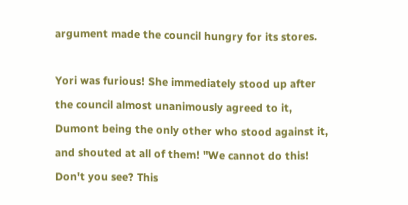argument made the council hungry for its stores.

Yori was furious! She immediately stood up after the council almost unanimously agreed to it, Dumont being the only other who stood against it, and shouted at all of them! "We cannot do this! Don't you see? This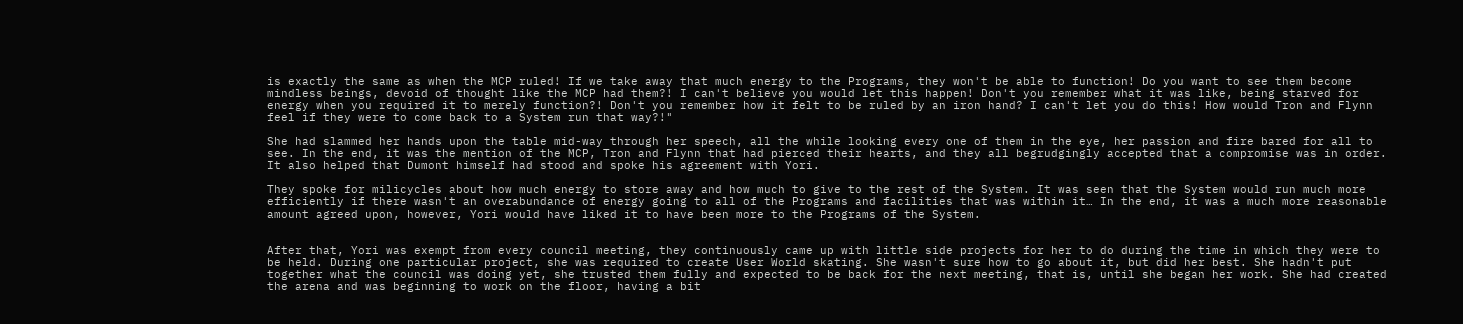is exactly the same as when the MCP ruled! If we take away that much energy to the Programs, they won't be able to function! Do you want to see them become mindless beings, devoid of thought like the MCP had them?! I can't believe you would let this happen! Don't you remember what it was like, being starved for energy when you required it to merely function?! Don't you remember how it felt to be ruled by an iron hand? I can't let you do this! How would Tron and Flynn feel if they were to come back to a System run that way?!"

She had slammed her hands upon the table mid-way through her speech, all the while looking every one of them in the eye, her passion and fire bared for all to see. In the end, it was the mention of the MCP, Tron and Flynn that had pierced their hearts, and they all begrudgingly accepted that a compromise was in order. It also helped that Dumont himself had stood and spoke his agreement with Yori.

They spoke for milicycles about how much energy to store away and how much to give to the rest of the System. It was seen that the System would run much more efficiently if there wasn't an overabundance of energy going to all of the Programs and facilities that was within it… In the end, it was a much more reasonable amount agreed upon, however, Yori would have liked it to have been more to the Programs of the System.


After that, Yori was exempt from every council meeting, they continuously came up with little side projects for her to do during the time in which they were to be held. During one particular project, she was required to create User World skating. She wasn't sure how to go about it, but did her best. She hadn't put together what the council was doing yet, she trusted them fully and expected to be back for the next meeting, that is, until she began her work. She had created the arena and was beginning to work on the floor, having a bit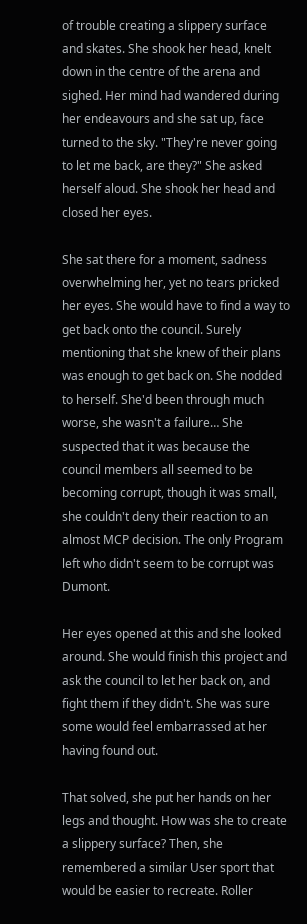of trouble creating a slippery surface and skates. She shook her head, knelt down in the centre of the arena and sighed. Her mind had wandered during her endeavours and she sat up, face turned to the sky. "They're never going to let me back, are they?" She asked herself aloud. She shook her head and closed her eyes.

She sat there for a moment, sadness overwhelming her, yet no tears pricked her eyes. She would have to find a way to get back onto the council. Surely mentioning that she knew of their plans was enough to get back on. She nodded to herself. She'd been through much worse, she wasn't a failure… She suspected that it was because the council members all seemed to be becoming corrupt, though it was small, she couldn't deny their reaction to an almost MCP decision. The only Program left who didn't seem to be corrupt was Dumont.

Her eyes opened at this and she looked around. She would finish this project and ask the council to let her back on, and fight them if they didn't. She was sure some would feel embarrassed at her having found out.

That solved, she put her hands on her legs and thought. How was she to create a slippery surface? Then, she remembered a similar User sport that would be easier to recreate. Roller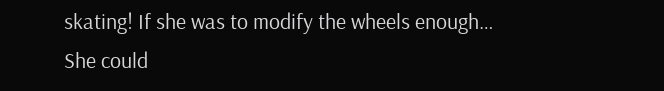skating! If she was to modify the wheels enough… She could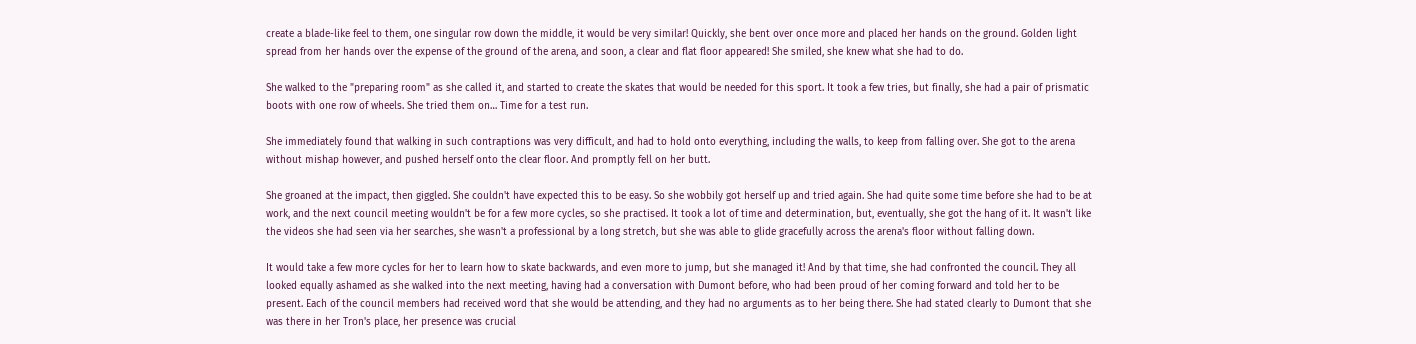create a blade-like feel to them, one singular row down the middle, it would be very similar! Quickly, she bent over once more and placed her hands on the ground. Golden light spread from her hands over the expense of the ground of the arena, and soon, a clear and flat floor appeared! She smiled, she knew what she had to do.

She walked to the "preparing room" as she called it, and started to create the skates that would be needed for this sport. It took a few tries, but finally, she had a pair of prismatic boots with one row of wheels. She tried them on… Time for a test run.

She immediately found that walking in such contraptions was very difficult, and had to hold onto everything, including the walls, to keep from falling over. She got to the arena without mishap however, and pushed herself onto the clear floor. And promptly fell on her butt.

She groaned at the impact, then giggled. She couldn't have expected this to be easy. So she wobbily got herself up and tried again. She had quite some time before she had to be at work, and the next council meeting wouldn't be for a few more cycles, so she practised. It took a lot of time and determination, but, eventually, she got the hang of it. It wasn't like the videos she had seen via her searches, she wasn't a professional by a long stretch, but she was able to glide gracefully across the arena's floor without falling down.

It would take a few more cycles for her to learn how to skate backwards, and even more to jump, but she managed it! And by that time, she had confronted the council. They all looked equally ashamed as she walked into the next meeting, having had a conversation with Dumont before, who had been proud of her coming forward and told her to be present. Each of the council members had received word that she would be attending, and they had no arguments as to her being there. She had stated clearly to Dumont that she was there in her Tron's place, her presence was crucial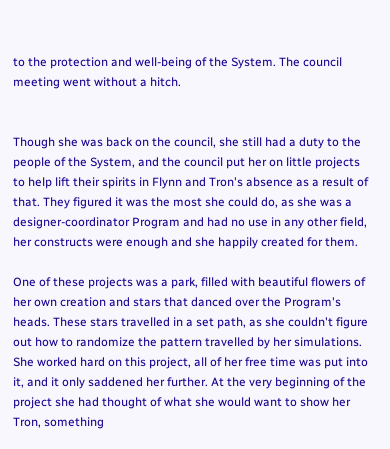to the protection and well-being of the System. The council meeting went without a hitch.


Though she was back on the council, she still had a duty to the people of the System, and the council put her on little projects to help lift their spirits in Flynn and Tron's absence as a result of that. They figured it was the most she could do, as she was a designer-coordinator Program and had no use in any other field, her constructs were enough and she happily created for them.

One of these projects was a park, filled with beautiful flowers of her own creation and stars that danced over the Program's heads. These stars travelled in a set path, as she couldn't figure out how to randomize the pattern travelled by her simulations. She worked hard on this project, all of her free time was put into it, and it only saddened her further. At the very beginning of the project she had thought of what she would want to show her Tron, something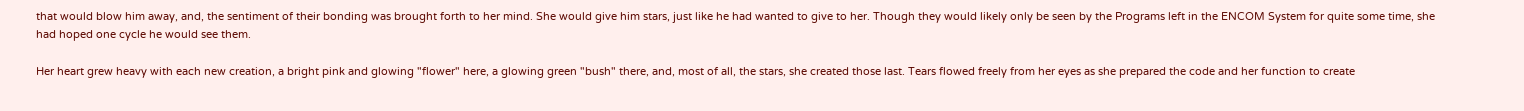that would blow him away, and, the sentiment of their bonding was brought forth to her mind. She would give him stars, just like he had wanted to give to her. Though they would likely only be seen by the Programs left in the ENCOM System for quite some time, she had hoped one cycle he would see them.

Her heart grew heavy with each new creation, a bright pink and glowing "flower" here, a glowing green "bush" there, and, most of all, the stars, she created those last. Tears flowed freely from her eyes as she prepared the code and her function to create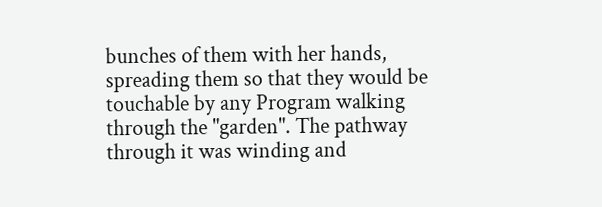bunches of them with her hands, spreading them so that they would be touchable by any Program walking through the "garden". The pathway through it was winding and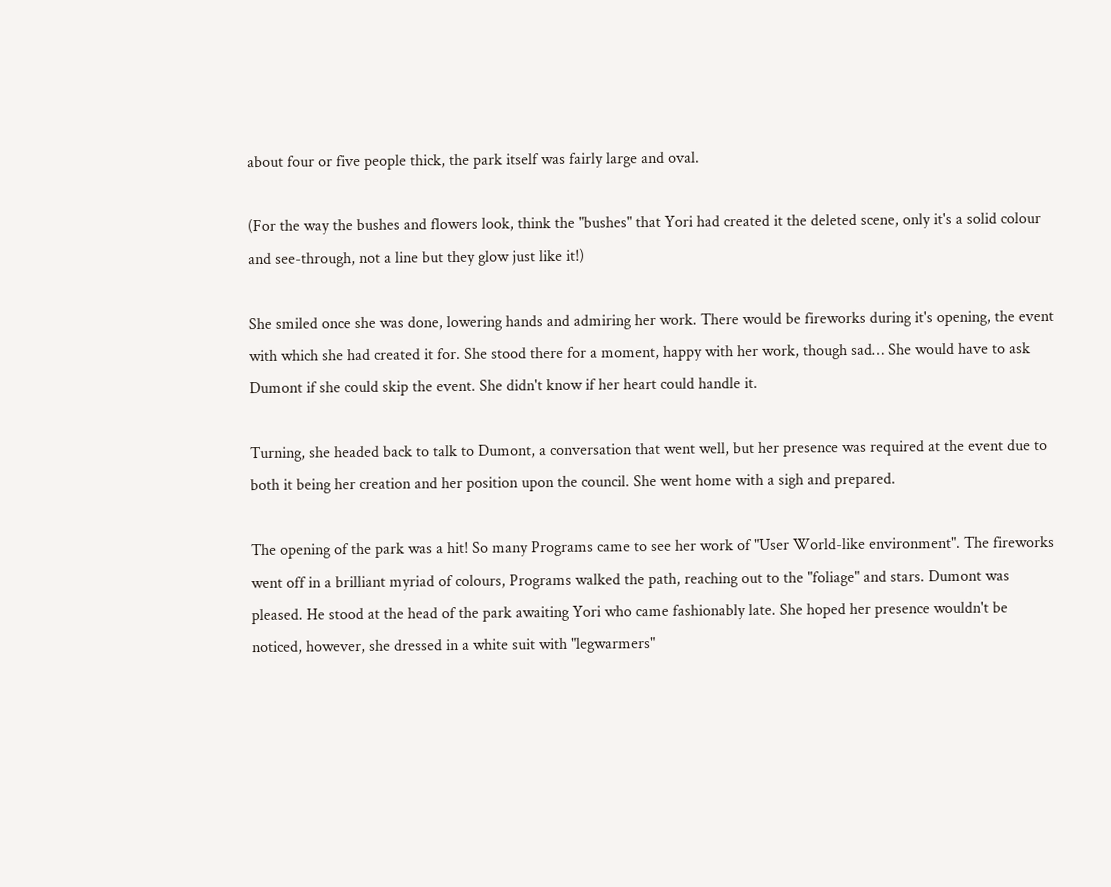about four or five people thick, the park itself was fairly large and oval.

(For the way the bushes and flowers look, think the "bushes" that Yori had created it the deleted scene, only it's a solid colour and see-through, not a line but they glow just like it!)

She smiled once she was done, lowering hands and admiring her work. There would be fireworks during it's opening, the event with which she had created it for. She stood there for a moment, happy with her work, though sad… She would have to ask Dumont if she could skip the event. She didn't know if her heart could handle it.

Turning, she headed back to talk to Dumont, a conversation that went well, but her presence was required at the event due to both it being her creation and her position upon the council. She went home with a sigh and prepared.

The opening of the park was a hit! So many Programs came to see her work of "User World-like environment". The fireworks went off in a brilliant myriad of colours, Programs walked the path, reaching out to the "foliage" and stars. Dumont was pleased. He stood at the head of the park awaiting Yori who came fashionably late. She hoped her presence wouldn't be noticed, however, she dressed in a white suit with "legwarmers"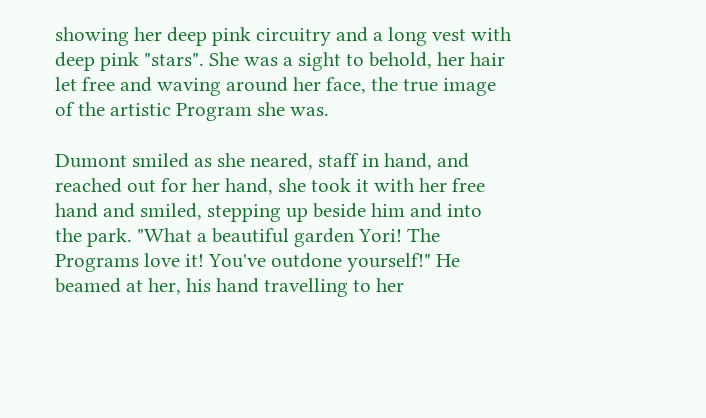showing her deep pink circuitry and a long vest with deep pink "stars". She was a sight to behold, her hair let free and waving around her face, the true image of the artistic Program she was.

Dumont smiled as she neared, staff in hand, and reached out for her hand, she took it with her free hand and smiled, stepping up beside him and into the park. "What a beautiful garden Yori! The Programs love it! You've outdone yourself!" He beamed at her, his hand travelling to her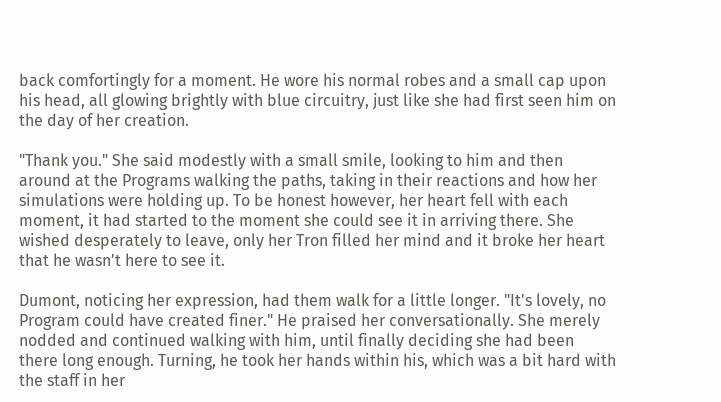back comfortingly for a moment. He wore his normal robes and a small cap upon his head, all glowing brightly with blue circuitry, just like she had first seen him on the day of her creation.

"Thank you." She said modestly with a small smile, looking to him and then around at the Programs walking the paths, taking in their reactions and how her simulations were holding up. To be honest however, her heart fell with each moment, it had started to the moment she could see it in arriving there. She wished desperately to leave, only her Tron filled her mind and it broke her heart that he wasn't here to see it.

Dumont, noticing her expression, had them walk for a little longer. "It's lovely, no Program could have created finer." He praised her conversationally. She merely nodded and continued walking with him, until finally deciding she had been there long enough. Turning, he took her hands within his, which was a bit hard with the staff in her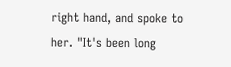right hand, and spoke to her. "It's been long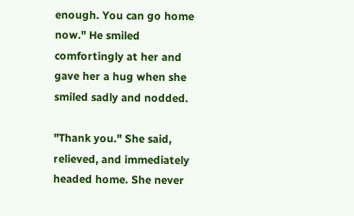enough. You can go home now." He smiled comfortingly at her and gave her a hug when she smiled sadly and nodded.

"Thank you." She said, relieved, and immediately headed home. She never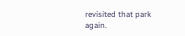revisited that park again.